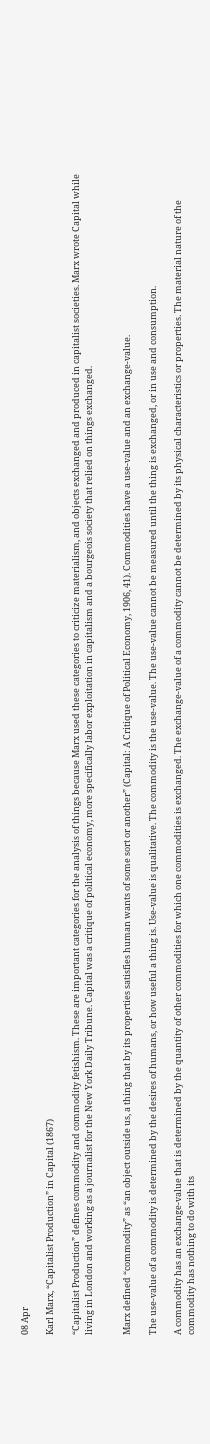08 Apr

Karl Marx, “Capitalist Production” in Capital (1867)

“Capitalist Production” defines commodity and commodity fetishism. These are important categories for the analysis of things because Marx used these categories to criticize materialism, and objects exchanged and produced in capitalist societies. Marx wrote Capital while living in London and working as a journalist for the New York Daily Tribune. Capital was a critique of political economy, more specifically labor exploitation in capitalism and a bourgeois society that relied on things exchanged.


Marx defined “commodity” as “an object outside us, a thing that by its properties satisfies human wants of some sort or another” (Capital: A Critique of Political Economy, 1906, 41). Commodities have a use-value and an exchange-value.

The use-value of a commodity is determined by the desires of humans, or how useful a thing is. Use-value is qualitative. The commodity is the use-value. The use-value cannot be measured until the thing is exchanged, or in use and consumption.

A commodity has an exchange-value that is determined by the quantity of other commodities for which one commodities is exchanged. The exchange-value of a commodity cannot be determined by its physical characteristics or properties. The material nature of the commodity has nothing to do with its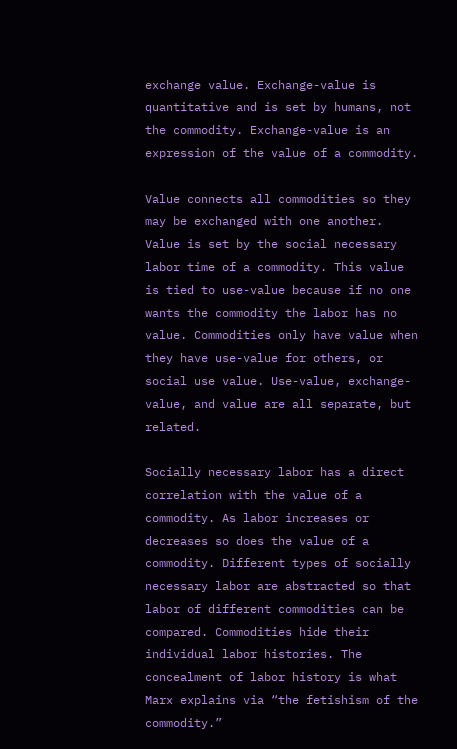exchange value. Exchange-value is quantitative and is set by humans, not the commodity. Exchange-value is an expression of the value of a commodity.

Value connects all commodities so they may be exchanged with one another. Value is set by the social necessary labor time of a commodity. This value is tied to use-value because if no one wants the commodity the labor has no value. Commodities only have value when they have use-value for others, or social use value. Use-value, exchange-value, and value are all separate, but related.

Socially necessary labor has a direct correlation with the value of a commodity. As labor increases or decreases so does the value of a commodity. Different types of socially necessary labor are abstracted so that labor of different commodities can be compared. Commodities hide their individual labor histories. The concealment of labor history is what Marx explains via “the fetishism of the commodity.”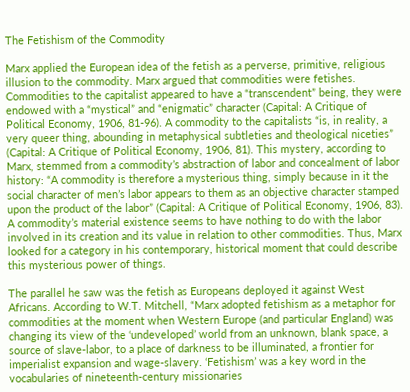The Fetishism of the Commodity

Marx applied the European idea of the fetish as a perverse, primitive, religious illusion to the commodity. Marx argued that commodities were fetishes. Commodities to the capitalist appeared to have a “transcendent” being, they were endowed with a “mystical” and “enigmatic” character (Capital: A Critique of Political Economy, 1906, 81-96). A commodity to the capitalists “is, in reality, a very queer thing, abounding in metaphysical subtleties and theological niceties” (Capital: A Critique of Political Economy, 1906, 81). This mystery, according to Marx, stemmed from a commodity’s abstraction of labor and concealment of labor history: “A commodity is therefore a mysterious thing, simply because in it the social character of men’s labor appears to them as an objective character stamped upon the product of the labor” (Capital: A Critique of Political Economy, 1906, 83). A commodity’s material existence seems to have nothing to do with the labor involved in its creation and its value in relation to other commodities. Thus, Marx looked for a category in his contemporary, historical moment that could describe this mysterious power of things.

The parallel he saw was the fetish as Europeans deployed it against West Africans. According to W.T. Mitchell, “Marx adopted fetishism as a metaphor for commodities at the moment when Western Europe (and particular England) was changing its view of the ‘undeveloped’ world from an unknown, blank space, a source of slave-labor, to a place of darkness to be illuminated, a frontier for imperialist expansion and wage-slavery. ‘Fetishism’ was a key word in the vocabularies of nineteenth-century missionaries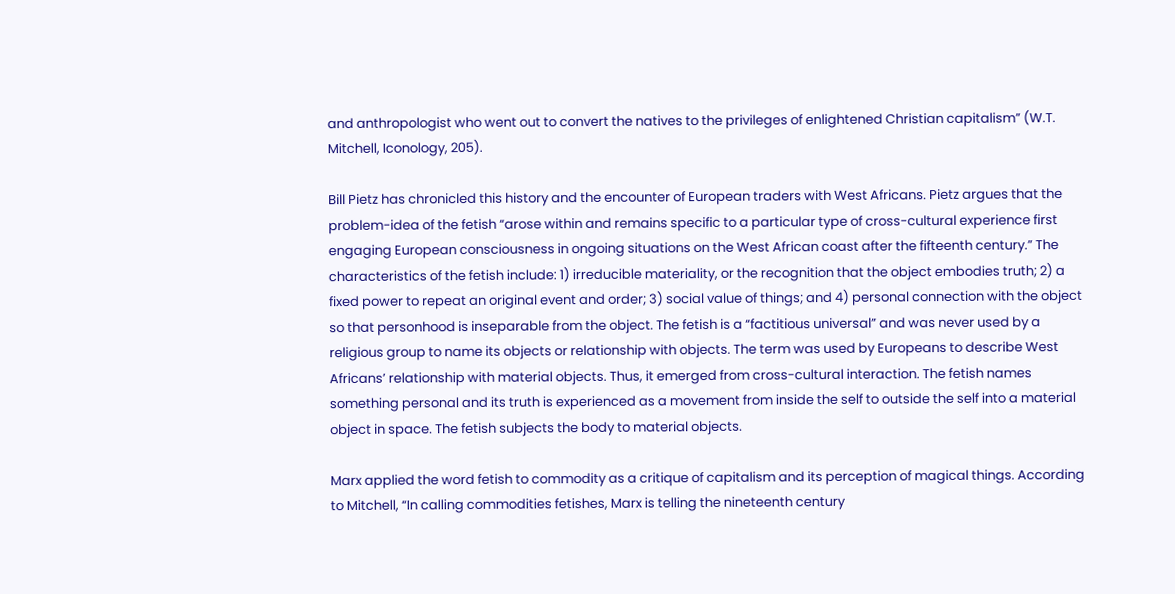and anthropologist who went out to convert the natives to the privileges of enlightened Christian capitalism” (W.T. Mitchell, Iconology, 205).

Bill Pietz has chronicled this history and the encounter of European traders with West Africans. Pietz argues that the problem-idea of the fetish “arose within and remains specific to a particular type of cross-cultural experience first engaging European consciousness in ongoing situations on the West African coast after the fifteenth century.” The characteristics of the fetish include: 1) irreducible materiality, or the recognition that the object embodies truth; 2) a fixed power to repeat an original event and order; 3) social value of things; and 4) personal connection with the object so that personhood is inseparable from the object. The fetish is a “factitious universal” and was never used by a religious group to name its objects or relationship with objects. The term was used by Europeans to describe West Africans’ relationship with material objects. Thus, it emerged from cross-cultural interaction. The fetish names something personal and its truth is experienced as a movement from inside the self to outside the self into a material object in space. The fetish subjects the body to material objects.

Marx applied the word fetish to commodity as a critique of capitalism and its perception of magical things. According to Mitchell, “In calling commodities fetishes, Marx is telling the nineteenth century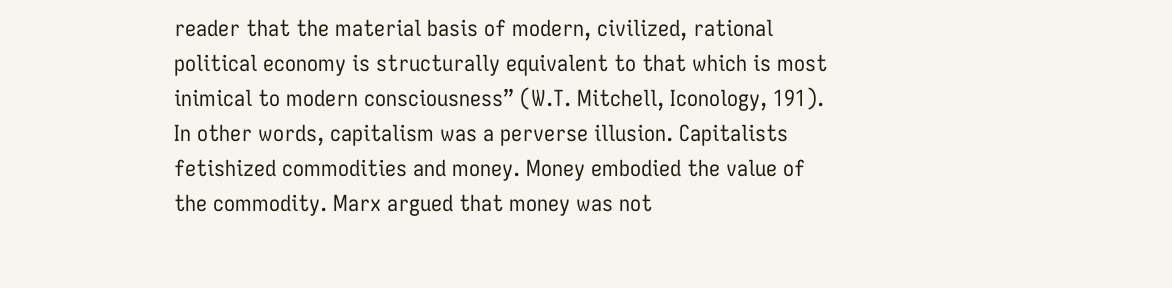reader that the material basis of modern, civilized, rational political economy is structurally equivalent to that which is most inimical to modern consciousness” (W.T. Mitchell, Iconology, 191). In other words, capitalism was a perverse illusion. Capitalists fetishized commodities and money. Money embodied the value of the commodity. Marx argued that money was not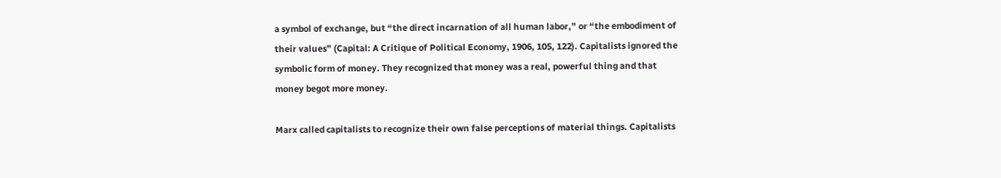a symbol of exchange, but “the direct incarnation of all human labor,” or “the embodiment of their values” (Capital: A Critique of Political Economy, 1906, 105, 122). Capitalists ignored the symbolic form of money. They recognized that money was a real, powerful thing and that money begot more money.

Marx called capitalists to recognize their own false perceptions of material things. Capitalists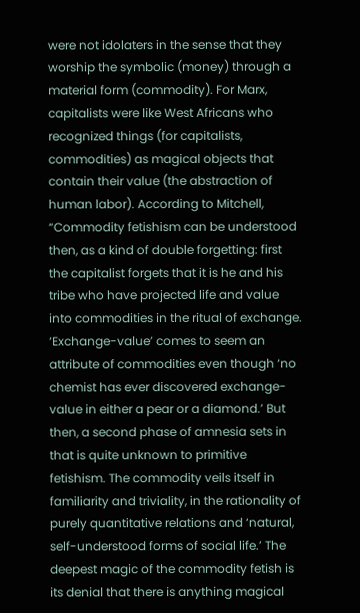were not idolaters in the sense that they worship the symbolic (money) through a material form (commodity). For Marx, capitalists were like West Africans who recognized things (for capitalists, commodities) as magical objects that contain their value (the abstraction of human labor). According to Mitchell, “Commodity fetishism can be understood then, as a kind of double forgetting: first the capitalist forgets that it is he and his tribe who have projected life and value into commodities in the ritual of exchange. ‘Exchange-value’ comes to seem an attribute of commodities even though ‘no chemist has ever discovered exchange-value in either a pear or a diamond.’ But then, a second phase of amnesia sets in that is quite unknown to primitive fetishism. The commodity veils itself in familiarity and triviality, in the rationality of purely quantitative relations and ‘natural, self-understood forms of social life.’ The deepest magic of the commodity fetish is its denial that there is anything magical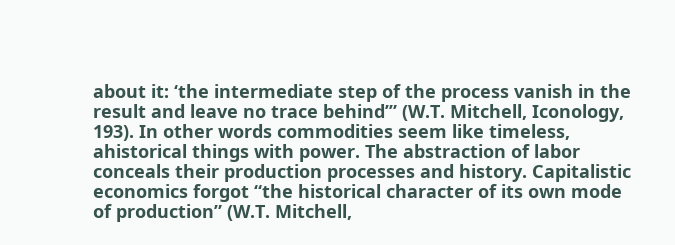about it: ‘the intermediate step of the process vanish in the result and leave no trace behind’” (W.T. Mitchell, Iconology, 193). In other words commodities seem like timeless, ahistorical things with power. The abstraction of labor conceals their production processes and history. Capitalistic economics forgot “the historical character of its own mode of production” (W.T. Mitchell,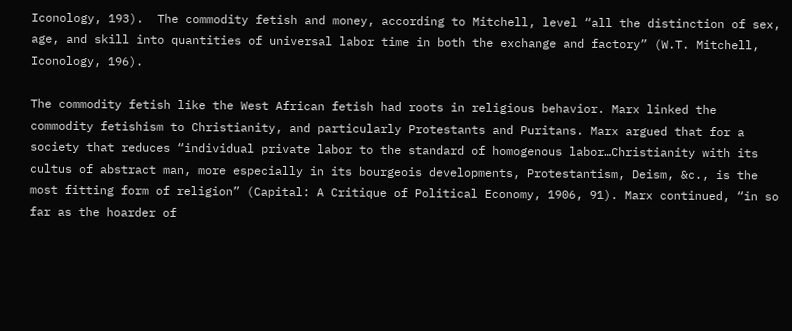Iconology, 193).  The commodity fetish and money, according to Mitchell, level “all the distinction of sex, age, and skill into quantities of universal labor time in both the exchange and factory” (W.T. Mitchell, Iconology, 196).

The commodity fetish like the West African fetish had roots in religious behavior. Marx linked the commodity fetishism to Christianity, and particularly Protestants and Puritans. Marx argued that for a society that reduces “individual private labor to the standard of homogenous labor…Christianity with its cultus of abstract man, more especially in its bourgeois developments, Protestantism, Deism, &c., is the most fitting form of religion” (Capital: A Critique of Political Economy, 1906, 91). Marx continued, “in so far as the hoarder of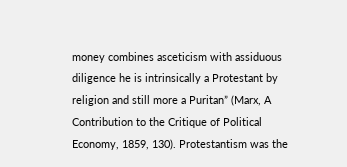money combines asceticism with assiduous diligence he is intrinsically a Protestant by religion and still more a Puritan” (Marx, A Contribution to the Critique of Political Economy, 1859, 130). Protestantism was the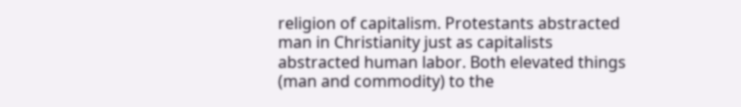religion of capitalism. Protestants abstracted man in Christianity just as capitalists abstracted human labor. Both elevated things (man and commodity) to the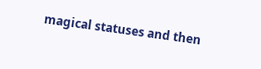magical statuses and then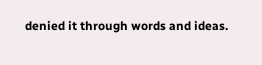denied it through words and ideas.